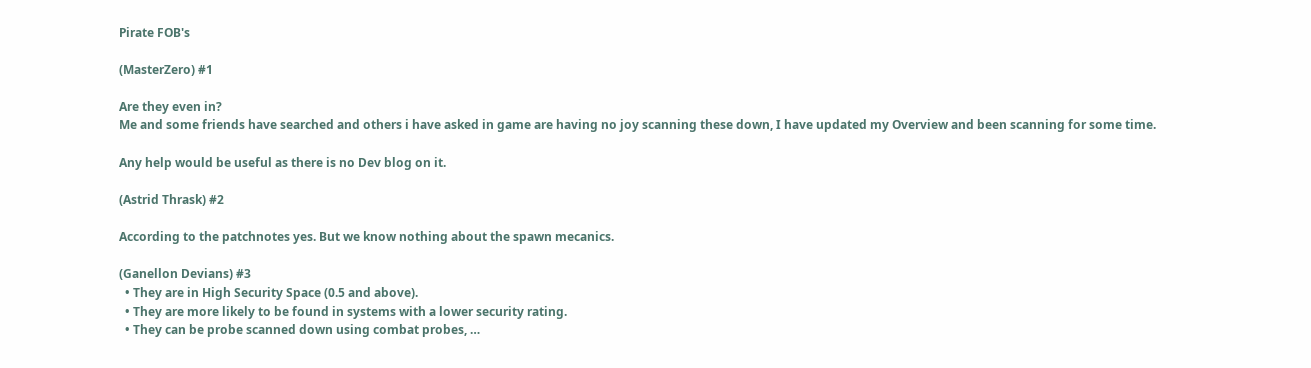Pirate FOB's

(MasterZero) #1

Are they even in?
Me and some friends have searched and others i have asked in game are having no joy scanning these down, I have updated my Overview and been scanning for some time.

Any help would be useful as there is no Dev blog on it.

(Astrid Thrask) #2

According to the patchnotes yes. But we know nothing about the spawn mecanics.

(Ganellon Devians) #3
  • They are in High Security Space (0.5 and above).
  • They are more likely to be found in systems with a lower security rating.
  • They can be probe scanned down using combat probes, …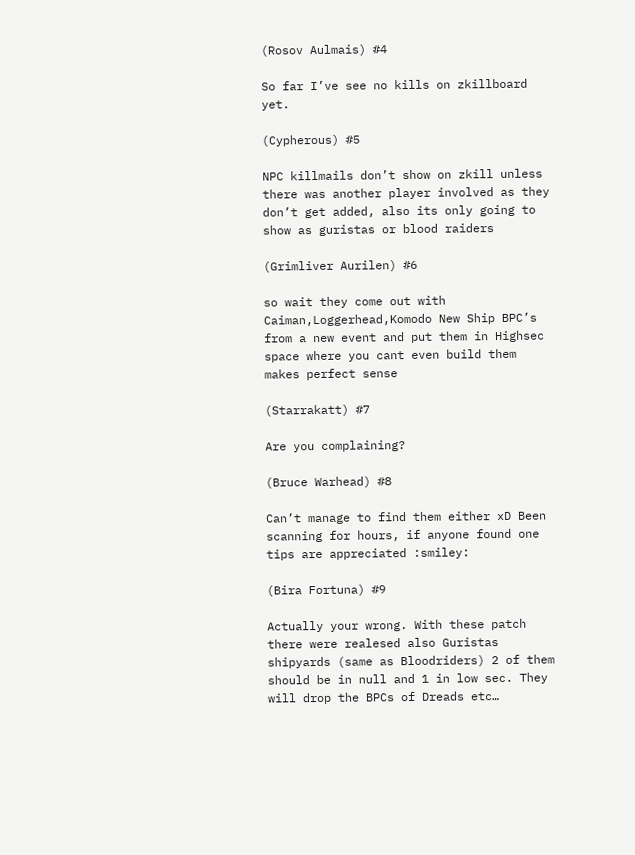(Rosov Aulmais) #4

So far I’ve see no kills on zkillboard yet.

(Cypherous) #5

NPC killmails don’t show on zkill unless there was another player involved as they don’t get added, also its only going to show as guristas or blood raiders

(Grimliver Aurilen) #6

so wait they come out with Caiman,Loggerhead,Komodo New Ship BPC’s from a new event and put them in Highsec space where you cant even build them makes perfect sense

(Starrakatt) #7

Are you complaining?

(Bruce Warhead) #8

Can’t manage to find them either xD Been scanning for hours, if anyone found one tips are appreciated :smiley:

(Bira Fortuna) #9

Actually your wrong. With these patch there were realesed also Guristas shipyards (same as Bloodriders) 2 of them should be in null and 1 in low sec. They will drop the BPCs of Dreads etc…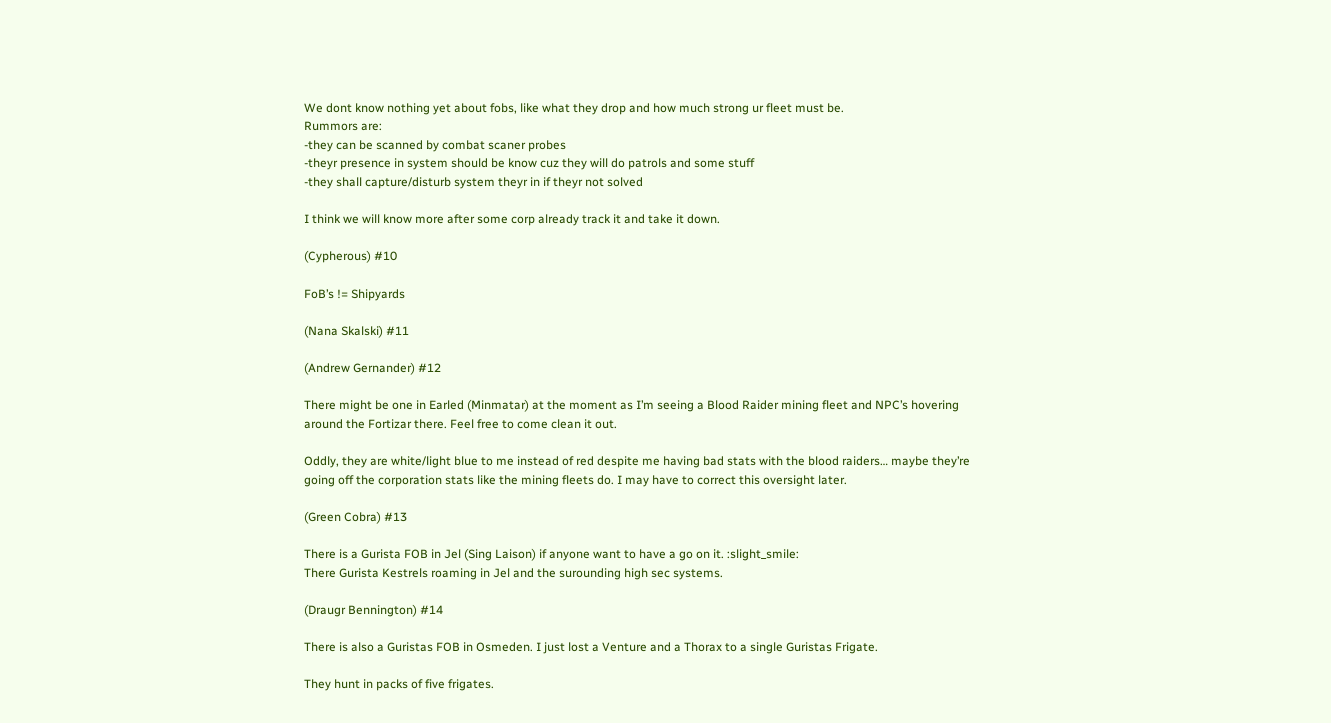We dont know nothing yet about fobs, like what they drop and how much strong ur fleet must be.
Rummors are:
-they can be scanned by combat scaner probes
-theyr presence in system should be know cuz they will do patrols and some stuff
-they shall capture/disturb system theyr in if theyr not solved

I think we will know more after some corp already track it and take it down.

(Cypherous) #10

FoB’s != Shipyards

(Nana Skalski) #11

(Andrew Gernander) #12

There might be one in Earled (Minmatar) at the moment as I’m seeing a Blood Raider mining fleet and NPC’s hovering around the Fortizar there. Feel free to come clean it out.

Oddly, they are white/light blue to me instead of red despite me having bad stats with the blood raiders… maybe they’re going off the corporation stats like the mining fleets do. I may have to correct this oversight later.

(Green Cobra) #13

There is a Gurista FOB in Jel (Sing Laison) if anyone want to have a go on it. :slight_smile:
There Gurista Kestrels roaming in Jel and the surounding high sec systems.

(Draugr Bennington) #14

There is also a Guristas FOB in Osmeden. I just lost a Venture and a Thorax to a single Guristas Frigate.

They hunt in packs of five frigates.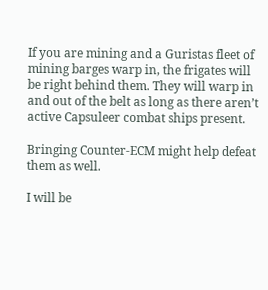If you are mining and a Guristas fleet of mining barges warp in, the frigates will be right behind them. They will warp in and out of the belt as long as there aren’t active Capsuleer combat ships present.

Bringing Counter-ECM might help defeat them as well.

I will be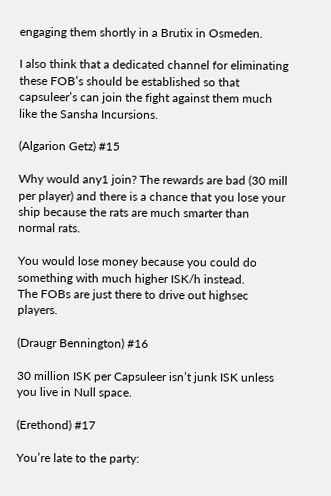engaging them shortly in a Brutix in Osmeden.

I also think that a dedicated channel for eliminating these FOB’s should be established so that capsuleer’s can join the fight against them much like the Sansha Incursions.

(Algarion Getz) #15

Why would any1 join? The rewards are bad (30 mill per player) and there is a chance that you lose your ship because the rats are much smarter than normal rats.

You would lose money because you could do something with much higher ISK/h instead.
The FOBs are just there to drive out highsec players.

(Draugr Bennington) #16

30 million ISK per Capsuleer isn’t junk ISK unless you live in Null space.

(Erethond) #17

You’re late to the party: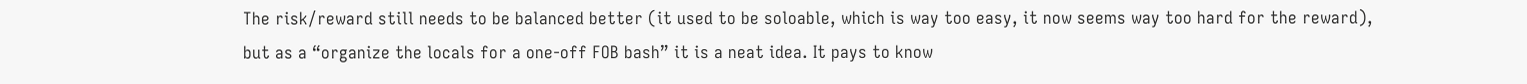The risk/reward still needs to be balanced better (it used to be soloable, which is way too easy, it now seems way too hard for the reward), but as a “organize the locals for a one-off FOB bash” it is a neat idea. It pays to know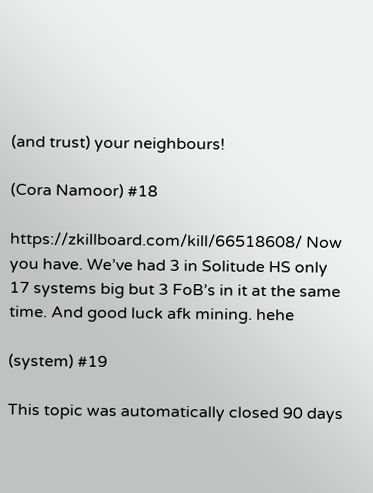(and trust) your neighbours!

(Cora Namoor) #18

https://zkillboard.com/kill/66518608/ Now you have. We’ve had 3 in Solitude HS only 17 systems big but 3 FoB’s in it at the same time. And good luck afk mining. hehe

(system) #19

This topic was automatically closed 90 days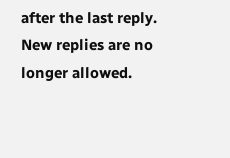after the last reply. New replies are no longer allowed.